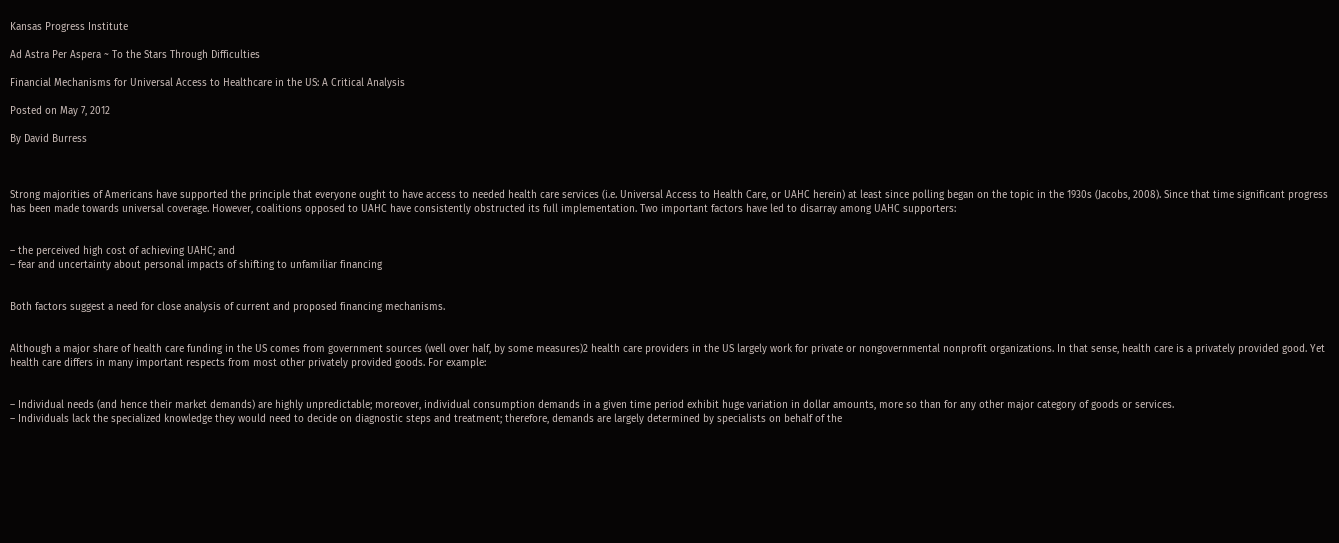Kansas Progress Institute

Ad Astra Per Aspera ~ To the Stars Through Difficulties

Financial Mechanisms for Universal Access to Healthcare in the US: A Critical Analysis

Posted on May 7, 2012

By David Burress



Strong majorities of Americans have supported the principle that everyone ought to have access to needed health care services (i.e. Universal Access to Health Care, or UAHC herein) at least since polling began on the topic in the 1930s (Jacobs, 2008). Since that time significant progress has been made towards universal coverage. However, coalitions opposed to UAHC have consistently obstructed its full implementation. Two important factors have led to disarray among UAHC supporters:


– the perceived high cost of achieving UAHC; and
– fear and uncertainty about personal impacts of shifting to unfamiliar financing


Both factors suggest a need for close analysis of current and proposed financing mechanisms.


Although a major share of health care funding in the US comes from government sources (well over half, by some measures)2 health care providers in the US largely work for private or nongovernmental nonprofit organizations. In that sense, health care is a privately provided good. Yet health care differs in many important respects from most other privately provided goods. For example:


– Individual needs (and hence their market demands) are highly unpredictable; moreover, individual consumption demands in a given time period exhibit huge variation in dollar amounts, more so than for any other major category of goods or services.
– Individuals lack the specialized knowledge they would need to decide on diagnostic steps and treatment; therefore, demands are largely determined by specialists on behalf of the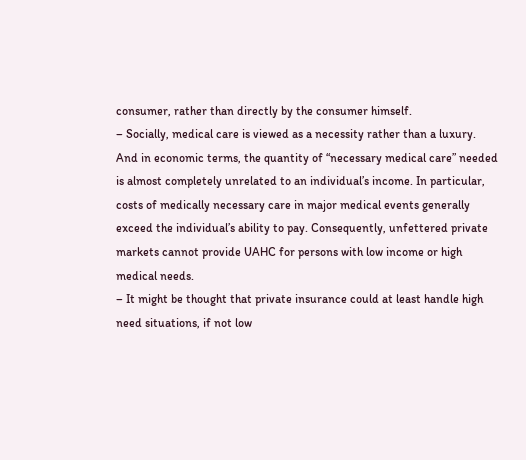consumer, rather than directly by the consumer himself.
– Socially, medical care is viewed as a necessity rather than a luxury. And in economic terms, the quantity of “necessary medical care” needed is almost completely unrelated to an individual’s income. In particular, costs of medically necessary care in major medical events generally exceed the individual’s ability to pay. Consequently, unfettered private markets cannot provide UAHC for persons with low income or high medical needs.
– It might be thought that private insurance could at least handle high need situations, if not low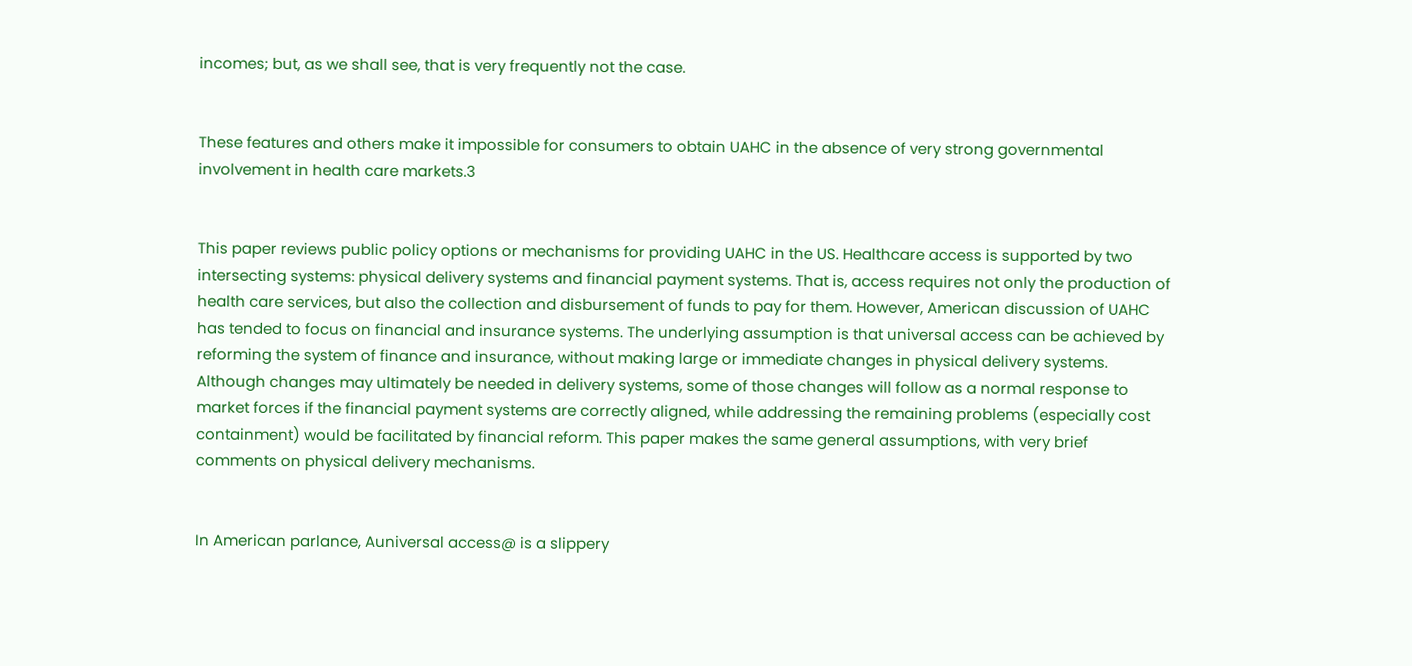incomes; but, as we shall see, that is very frequently not the case.


These features and others make it impossible for consumers to obtain UAHC in the absence of very strong governmental involvement in health care markets.3


This paper reviews public policy options or mechanisms for providing UAHC in the US. Healthcare access is supported by two intersecting systems: physical delivery systems and financial payment systems. That is, access requires not only the production of health care services, but also the collection and disbursement of funds to pay for them. However, American discussion of UAHC has tended to focus on financial and insurance systems. The underlying assumption is that universal access can be achieved by reforming the system of finance and insurance, without making large or immediate changes in physical delivery systems. Although changes may ultimately be needed in delivery systems, some of those changes will follow as a normal response to market forces if the financial payment systems are correctly aligned, while addressing the remaining problems (especially cost containment) would be facilitated by financial reform. This paper makes the same general assumptions, with very brief comments on physical delivery mechanisms.


In American parlance, Auniversal access@ is a slippery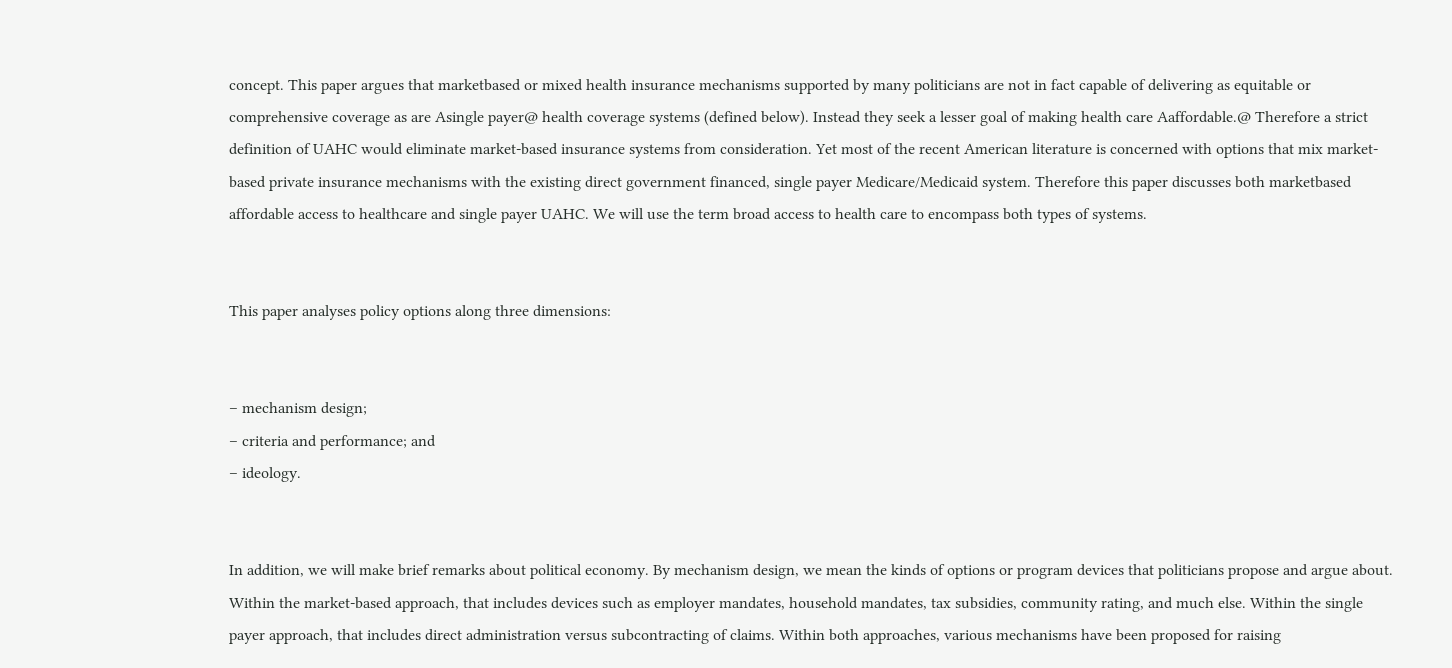concept. This paper argues that marketbased or mixed health insurance mechanisms supported by many politicians are not in fact capable of delivering as equitable or comprehensive coverage as are Asingle payer@ health coverage systems (defined below). Instead they seek a lesser goal of making health care Aaffordable.@ Therefore a strict definition of UAHC would eliminate market-based insurance systems from consideration. Yet most of the recent American literature is concerned with options that mix market-based private insurance mechanisms with the existing direct government financed, single payer Medicare/Medicaid system. Therefore this paper discusses both marketbased affordable access to healthcare and single payer UAHC. We will use the term broad access to health care to encompass both types of systems.


This paper analyses policy options along three dimensions:


– mechanism design;
– criteria and performance; and
– ideology.


In addition, we will make brief remarks about political economy. By mechanism design, we mean the kinds of options or program devices that politicians propose and argue about. Within the market-based approach, that includes devices such as employer mandates, household mandates, tax subsidies, community rating, and much else. Within the single payer approach, that includes direct administration versus subcontracting of claims. Within both approaches, various mechanisms have been proposed for raising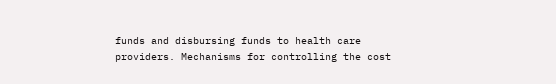funds and disbursing funds to health care providers. Mechanisms for controlling the cost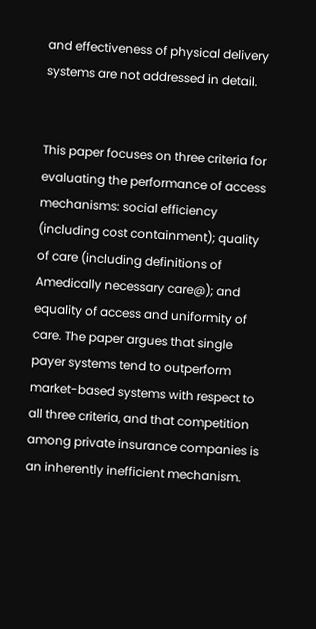and effectiveness of physical delivery systems are not addressed in detail.


This paper focuses on three criteria for evaluating the performance of access mechanisms: social efficiency (including cost containment); quality of care (including definitions of Amedically necessary care@); and equality of access and uniformity of care. The paper argues that single payer systems tend to outperform market-based systems with respect to all three criteria, and that competition among private insurance companies is an inherently inefficient mechanism.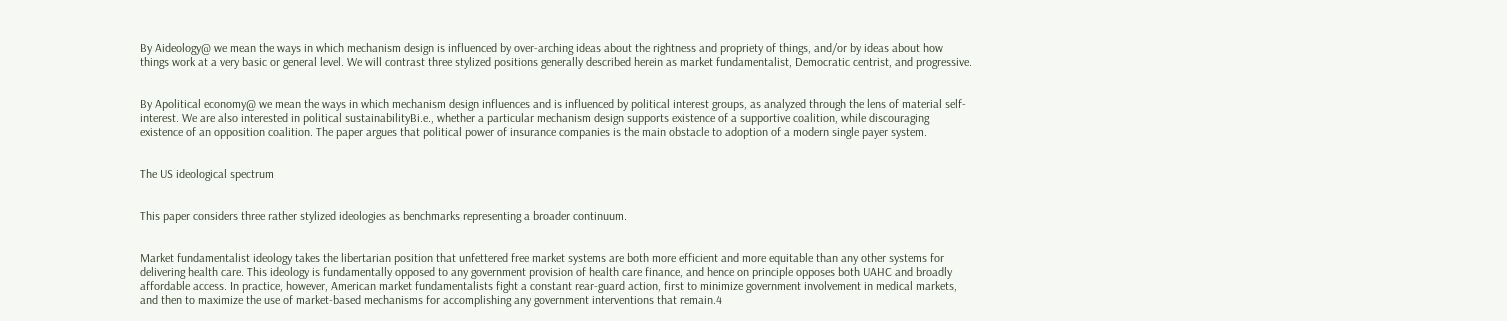By Aideology@ we mean the ways in which mechanism design is influenced by over-arching ideas about the rightness and propriety of things, and/or by ideas about how things work at a very basic or general level. We will contrast three stylized positions generally described herein as market fundamentalist, Democratic centrist, and progressive.


By Apolitical economy@ we mean the ways in which mechanism design influences and is influenced by political interest groups, as analyzed through the lens of material self-interest. We are also interested in political sustainabilityBi.e., whether a particular mechanism design supports existence of a supportive coalition, while discouraging existence of an opposition coalition. The paper argues that political power of insurance companies is the main obstacle to adoption of a modern single payer system.


The US ideological spectrum


This paper considers three rather stylized ideologies as benchmarks representing a broader continuum.


Market fundamentalist ideology takes the libertarian position that unfettered free market systems are both more efficient and more equitable than any other systems for delivering health care. This ideology is fundamentally opposed to any government provision of health care finance, and hence on principle opposes both UAHC and broadly affordable access. In practice, however, American market fundamentalists fight a constant rear-guard action, first to minimize government involvement in medical markets, and then to maximize the use of market-based mechanisms for accomplishing any government interventions that remain.4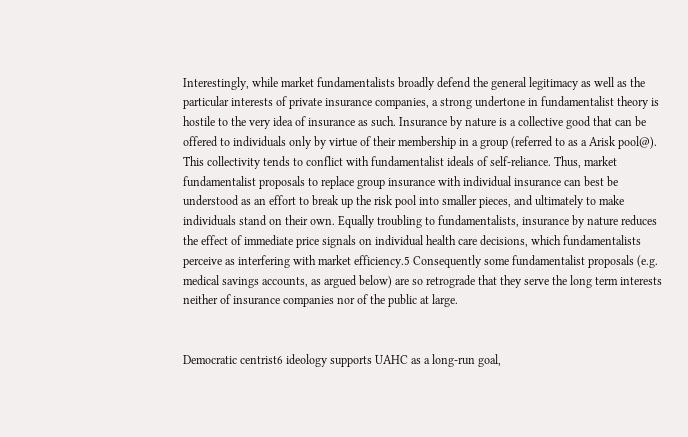Interestingly, while market fundamentalists broadly defend the general legitimacy as well as the particular interests of private insurance companies, a strong undertone in fundamentalist theory is hostile to the very idea of insurance as such. Insurance by nature is a collective good that can be offered to individuals only by virtue of their membership in a group (referred to as a Arisk pool@). This collectivity tends to conflict with fundamentalist ideals of self-reliance. Thus, market fundamentalist proposals to replace group insurance with individual insurance can best be understood as an effort to break up the risk pool into smaller pieces, and ultimately to make individuals stand on their own. Equally troubling to fundamentalists, insurance by nature reduces the effect of immediate price signals on individual health care decisions, which fundamentalists perceive as interfering with market efficiency.5 Consequently some fundamentalist proposals (e.g. medical savings accounts, as argued below) are so retrograde that they serve the long term interests neither of insurance companies nor of the public at large.


Democratic centrist6 ideology supports UAHC as a long-run goal,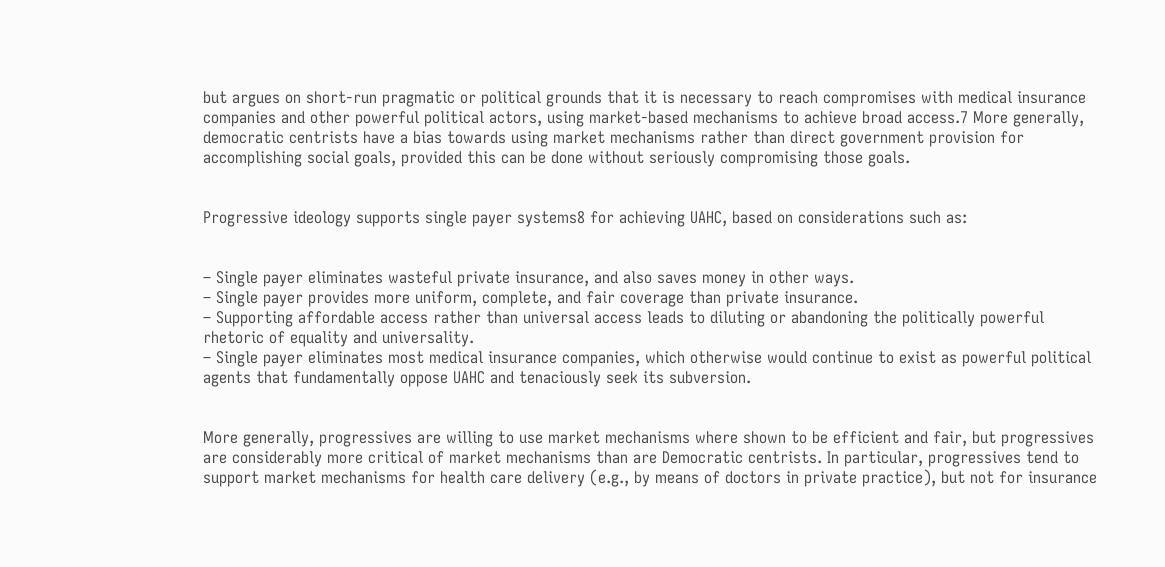but argues on short-run pragmatic or political grounds that it is necessary to reach compromises with medical insurance companies and other powerful political actors, using market-based mechanisms to achieve broad access.7 More generally, democratic centrists have a bias towards using market mechanisms rather than direct government provision for accomplishing social goals, provided this can be done without seriously compromising those goals.


Progressive ideology supports single payer systems8 for achieving UAHC, based on considerations such as:


– Single payer eliminates wasteful private insurance, and also saves money in other ways.
– Single payer provides more uniform, complete, and fair coverage than private insurance.
– Supporting affordable access rather than universal access leads to diluting or abandoning the politically powerful rhetoric of equality and universality.
– Single payer eliminates most medical insurance companies, which otherwise would continue to exist as powerful political agents that fundamentally oppose UAHC and tenaciously seek its subversion.


More generally, progressives are willing to use market mechanisms where shown to be efficient and fair, but progressives are considerably more critical of market mechanisms than are Democratic centrists. In particular, progressives tend to support market mechanisms for health care delivery (e.g., by means of doctors in private practice), but not for insurance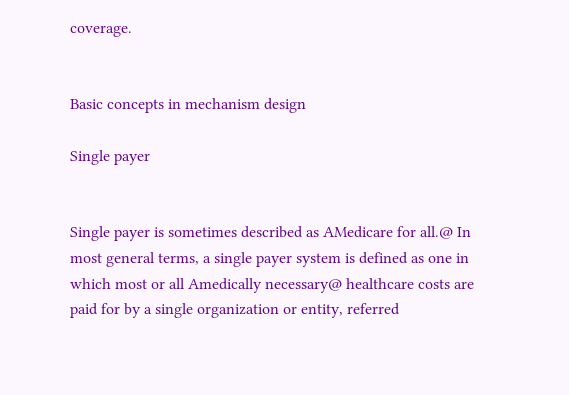coverage.


Basic concepts in mechanism design

Single payer


Single payer is sometimes described as AMedicare for all.@ In most general terms, a single payer system is defined as one in which most or all Amedically necessary@ healthcare costs are paid for by a single organization or entity, referred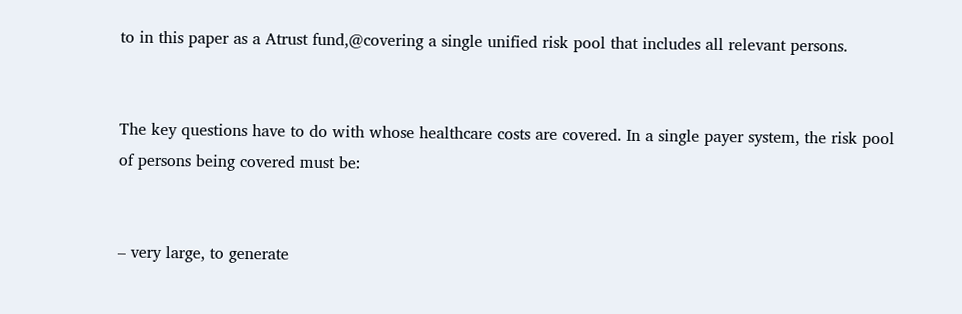to in this paper as a Atrust fund,@covering a single unified risk pool that includes all relevant persons.


The key questions have to do with whose healthcare costs are covered. In a single payer system, the risk pool of persons being covered must be:


– very large, to generate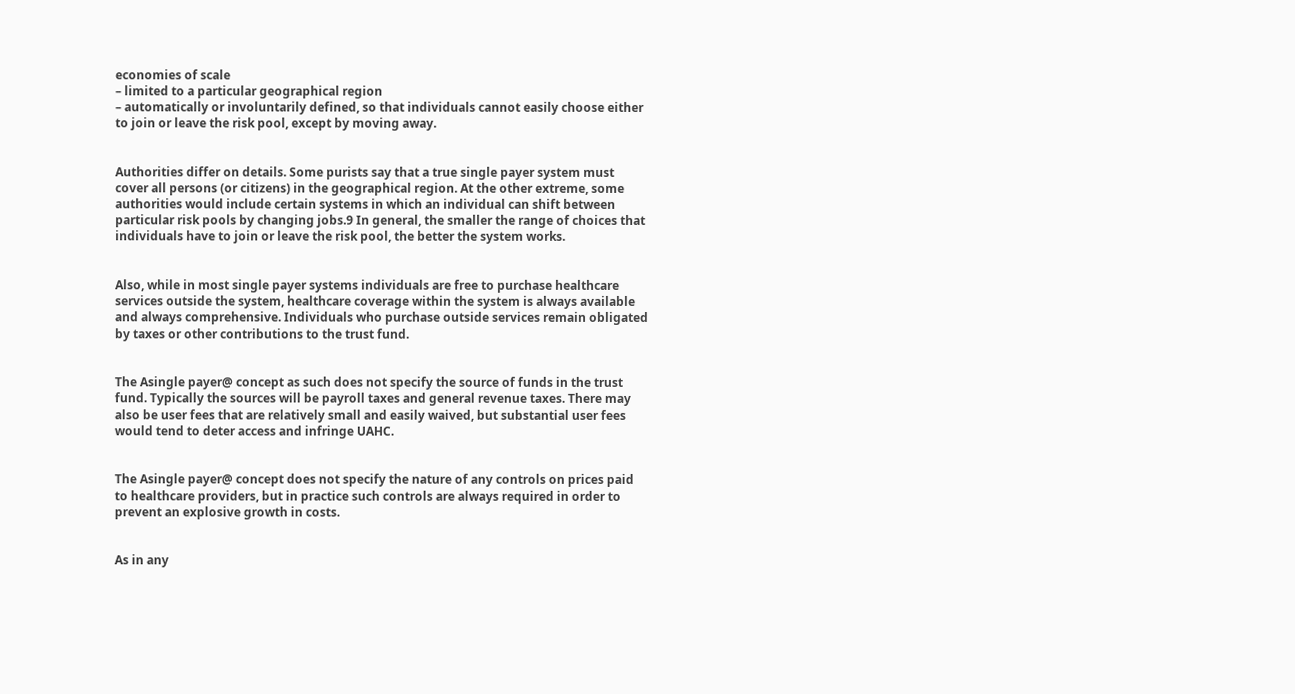economies of scale
– limited to a particular geographical region
– automatically or involuntarily defined, so that individuals cannot easily choose either to join or leave the risk pool, except by moving away.


Authorities differ on details. Some purists say that a true single payer system must cover all persons (or citizens) in the geographical region. At the other extreme, some authorities would include certain systems in which an individual can shift between particular risk pools by changing jobs.9 In general, the smaller the range of choices that individuals have to join or leave the risk pool, the better the system works.


Also, while in most single payer systems individuals are free to purchase healthcare services outside the system, healthcare coverage within the system is always available and always comprehensive. Individuals who purchase outside services remain obligated by taxes or other contributions to the trust fund.


The Asingle payer@ concept as such does not specify the source of funds in the trust fund. Typically the sources will be payroll taxes and general revenue taxes. There may also be user fees that are relatively small and easily waived, but substantial user fees would tend to deter access and infringe UAHC.


The Asingle payer@ concept does not specify the nature of any controls on prices paid to healthcare providers, but in practice such controls are always required in order to prevent an explosive growth in costs.


As in any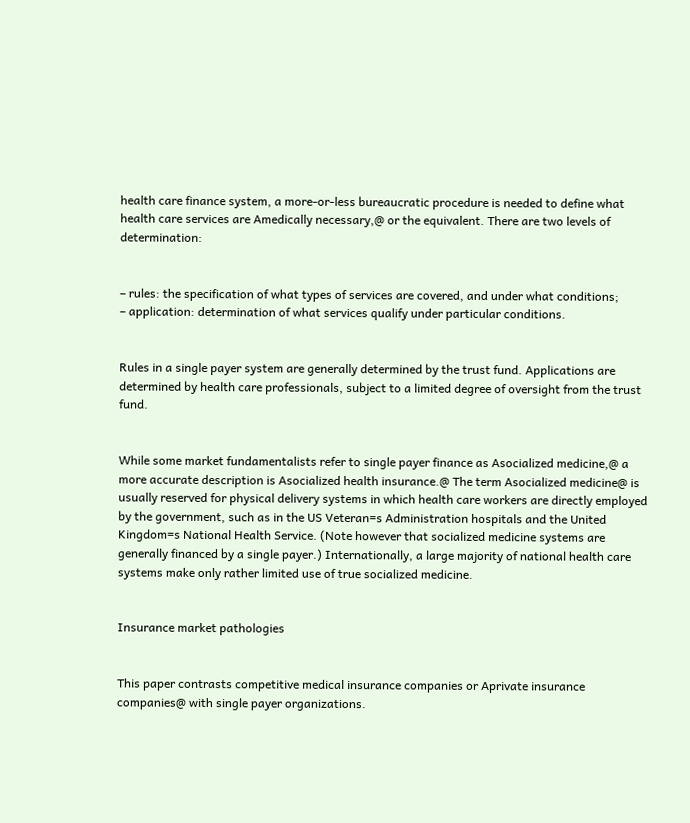health care finance system, a more-or-less bureaucratic procedure is needed to define what health care services are Amedically necessary,@ or the equivalent. There are two levels of determination:


– rules: the specification of what types of services are covered, and under what conditions;
– application: determination of what services qualify under particular conditions.


Rules in a single payer system are generally determined by the trust fund. Applications are determined by health care professionals, subject to a limited degree of oversight from the trust fund.


While some market fundamentalists refer to single payer finance as Asocialized medicine,@ a more accurate description is Asocialized health insurance.@ The term Asocialized medicine@ is usually reserved for physical delivery systems in which health care workers are directly employed by the government, such as in the US Veteran=s Administration hospitals and the United Kingdom=s National Health Service. (Note however that socialized medicine systems are generally financed by a single payer.) Internationally, a large majority of national health care systems make only rather limited use of true socialized medicine.


Insurance market pathologies


This paper contrasts competitive medical insurance companies or Aprivate insurance companies@ with single payer organizations.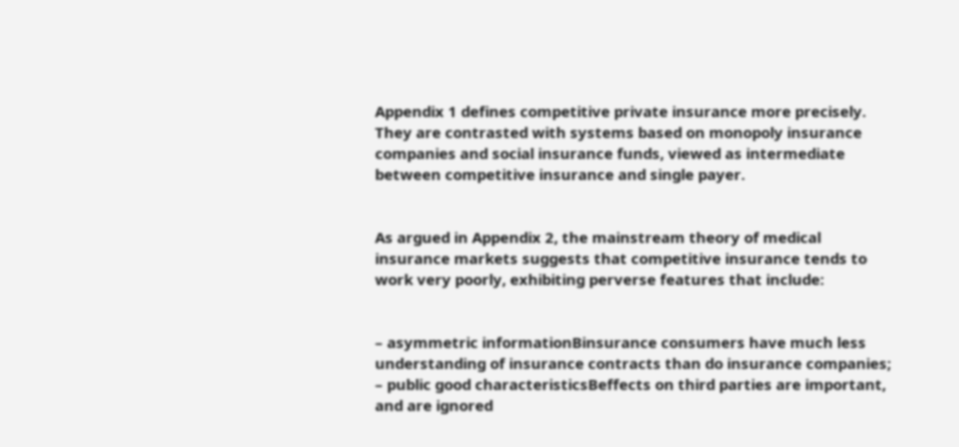Appendix 1 defines competitive private insurance more precisely. They are contrasted with systems based on monopoly insurance companies and social insurance funds, viewed as intermediate between competitive insurance and single payer.


As argued in Appendix 2, the mainstream theory of medical insurance markets suggests that competitive insurance tends to work very poorly, exhibiting perverse features that include:


– asymmetric informationBinsurance consumers have much less understanding of insurance contracts than do insurance companies;
– public good characteristicsBeffects on third parties are important, and are ignored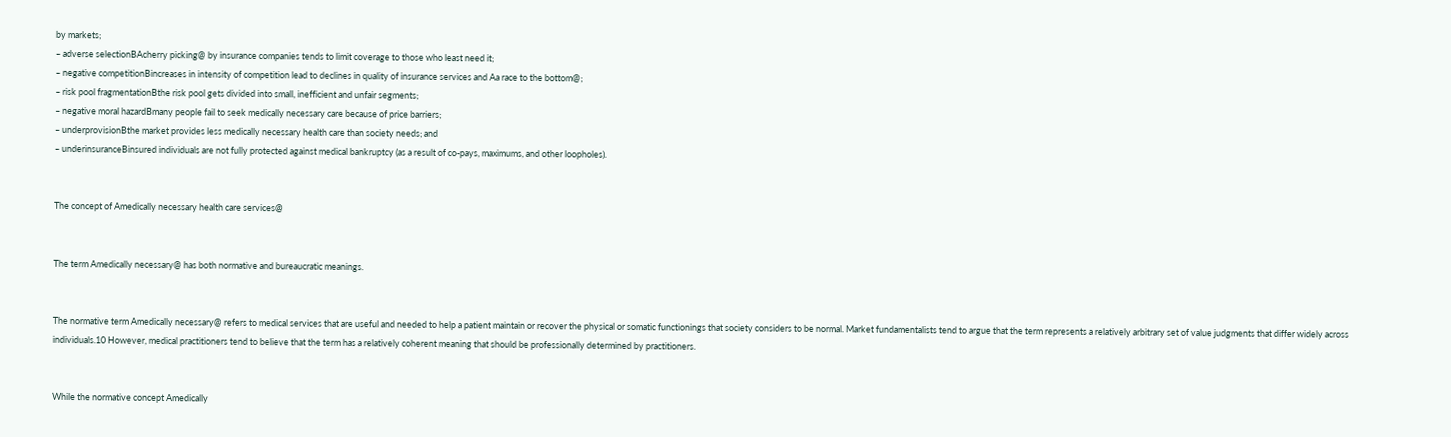by markets;
– adverse selectionBAcherry picking@ by insurance companies tends to limit coverage to those who least need it;
– negative competitionBincreases in intensity of competition lead to declines in quality of insurance services and Aa race to the bottom@;
– risk pool fragmentationBthe risk pool gets divided into small, inefficient and unfair segments;
– negative moral hazardBmany people fail to seek medically necessary care because of price barriers;
– underprovisionBthe market provides less medically necessary health care than society needs; and
– underinsuranceBinsured individuals are not fully protected against medical bankruptcy (as a result of co-pays, maximums, and other loopholes).


The concept of Amedically necessary health care services@


The term Amedically necessary@ has both normative and bureaucratic meanings.


The normative term Amedically necessary@ refers to medical services that are useful and needed to help a patient maintain or recover the physical or somatic functionings that society considers to be normal. Market fundamentalists tend to argue that the term represents a relatively arbitrary set of value judgments that differ widely across individuals.10 However, medical practitioners tend to believe that the term has a relatively coherent meaning that should be professionally determined by practitioners.


While the normative concept Amedically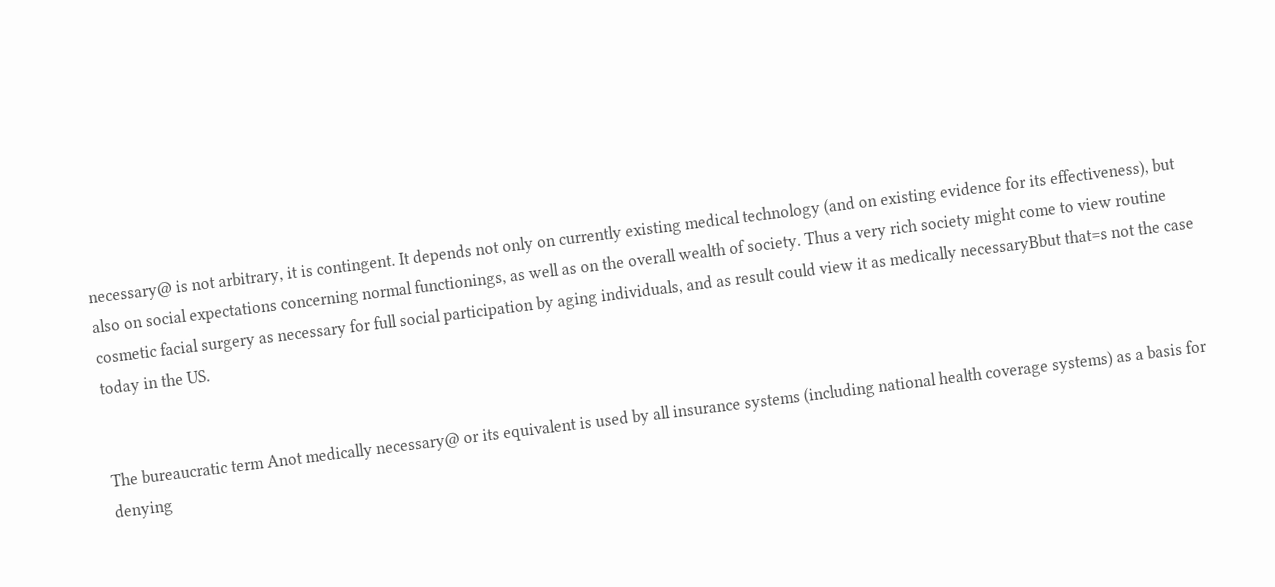necessary@ is not arbitrary, it is contingent. It depends not only on currently existing medical technology (and on existing evidence for its effectiveness), but also on social expectations concerning normal functionings, as well as on the overall wealth of society. Thus a very rich society might come to view routine cosmetic facial surgery as necessary for full social participation by aging individuals, and as result could view it as medically necessaryBbut that=s not the case today in the US.


The bureaucratic term Anot medically necessary@ or its equivalent is used by all insurance systems (including national health coverage systems) as a basis for denying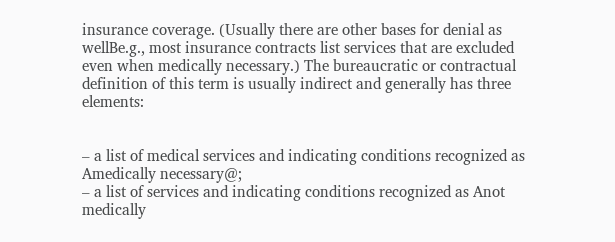insurance coverage. (Usually there are other bases for denial as wellBe.g., most insurance contracts list services that are excluded even when medically necessary.) The bureaucratic or contractual definition of this term is usually indirect and generally has three elements:


– a list of medical services and indicating conditions recognized as Amedically necessary@;
– a list of services and indicating conditions recognized as Anot medically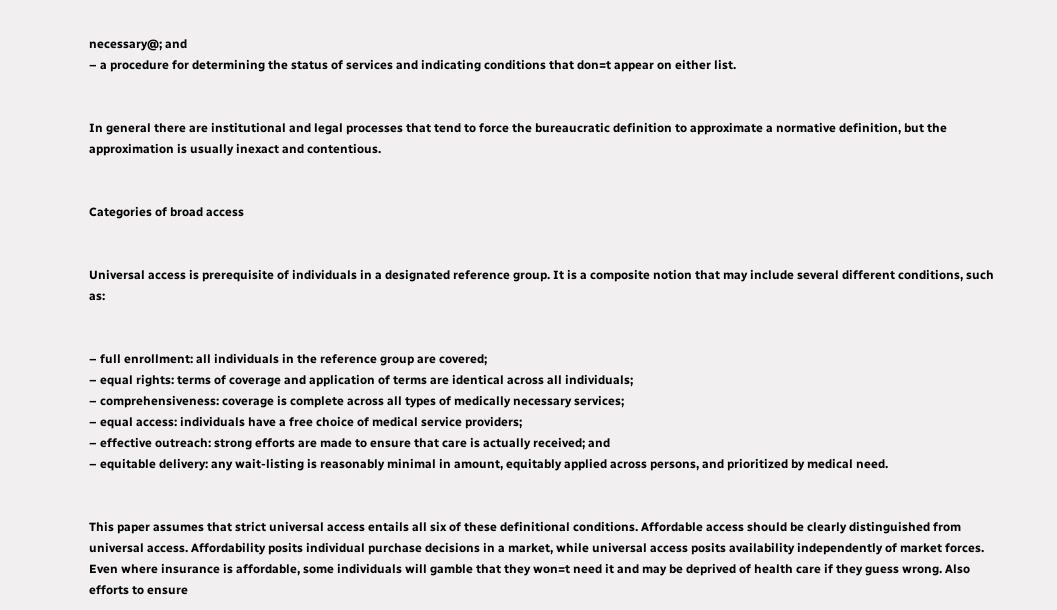necessary@; and
– a procedure for determining the status of services and indicating conditions that don=t appear on either list.


In general there are institutional and legal processes that tend to force the bureaucratic definition to approximate a normative definition, but the approximation is usually inexact and contentious.


Categories of broad access


Universal access is prerequisite of individuals in a designated reference group. It is a composite notion that may include several different conditions, such as:


– full enrollment: all individuals in the reference group are covered;
– equal rights: terms of coverage and application of terms are identical across all individuals;
– comprehensiveness: coverage is complete across all types of medically necessary services;
– equal access: individuals have a free choice of medical service providers;
– effective outreach: strong efforts are made to ensure that care is actually received; and
– equitable delivery: any wait-listing is reasonably minimal in amount, equitably applied across persons, and prioritized by medical need.


This paper assumes that strict universal access entails all six of these definitional conditions. Affordable access should be clearly distinguished from universal access. Affordability posits individual purchase decisions in a market, while universal access posits availability independently of market forces. Even where insurance is affordable, some individuals will gamble that they won=t need it and may be deprived of health care if they guess wrong. Also efforts to ensure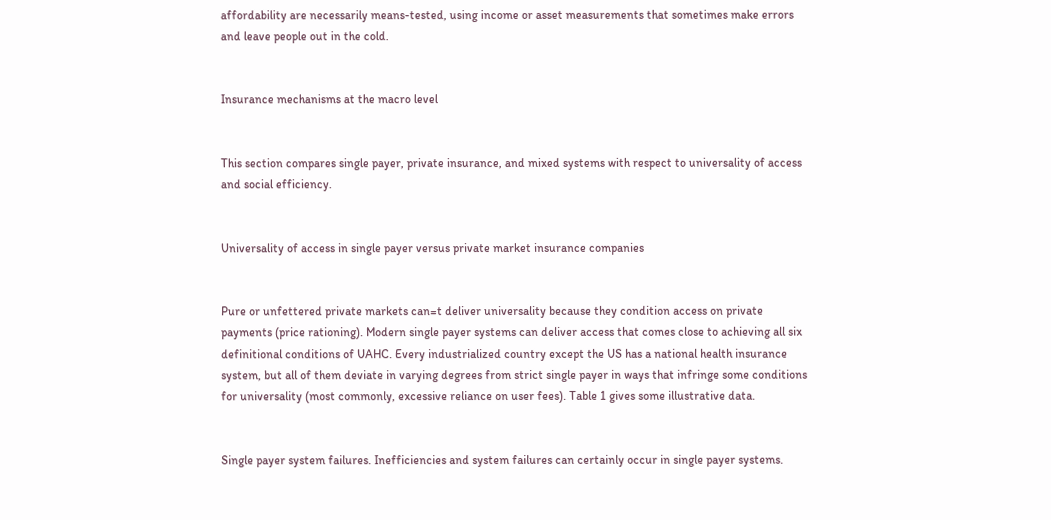affordability are necessarily means-tested, using income or asset measurements that sometimes make errors and leave people out in the cold.


Insurance mechanisms at the macro level


This section compares single payer, private insurance, and mixed systems with respect to universality of access and social efficiency.


Universality of access in single payer versus private market insurance companies


Pure or unfettered private markets can=t deliver universality because they condition access on private payments (price rationing). Modern single payer systems can deliver access that comes close to achieving all six definitional conditions of UAHC. Every industrialized country except the US has a national health insurance system, but all of them deviate in varying degrees from strict single payer in ways that infringe some conditions for universality (most commonly, excessive reliance on user fees). Table 1 gives some illustrative data.


Single payer system failures. Inefficiencies and system failures can certainly occur in single payer systems.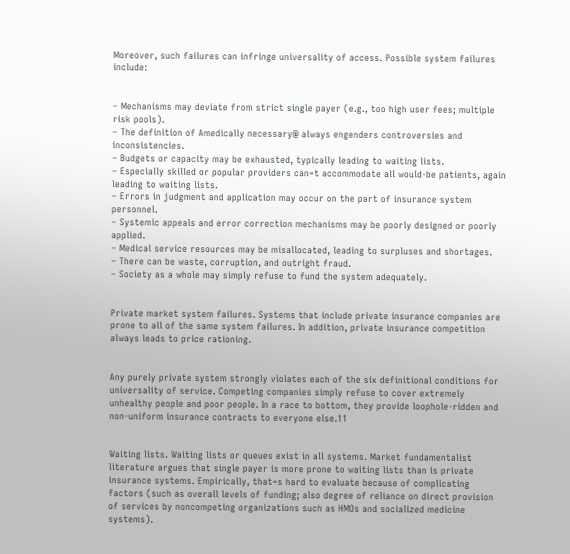Moreover, such failures can infringe universality of access. Possible system failures include:


– Mechanisms may deviate from strict single payer (e.g., too high user fees; multiple risk pools).
– The definition of Amedically necessary@ always engenders controversies and inconsistencies.
– Budgets or capacity may be exhausted, typically leading to waiting lists.
– Especially skilled or popular providers can=t accommodate all would-be patients, again leading to waiting lists.
– Errors in judgment and application may occur on the part of insurance system personnel.
– Systemic appeals and error correction mechanisms may be poorly designed or poorly applied.
– Medical service resources may be misallocated, leading to surpluses and shortages.
– There can be waste, corruption, and outright fraud.
– Society as a whole may simply refuse to fund the system adequately.


Private market system failures. Systems that include private insurance companies are prone to all of the same system failures. In addition, private insurance competition always leads to price rationing.


Any purely private system strongly violates each of the six definitional conditions for universality of service. Competing companies simply refuse to cover extremely unhealthy people and poor people. In a race to bottom, they provide loophole-ridden and non-uniform insurance contracts to everyone else.11


Waiting lists. Waiting lists or queues exist in all systems. Market fundamentalist literature argues that single payer is more prone to waiting lists than is private insurance systems. Empirically, that=s hard to evaluate because of complicating factors (such as overall levels of funding; also degree of reliance on direct provision of services by noncompeting organizations such as HMOs and socialized medicine systems).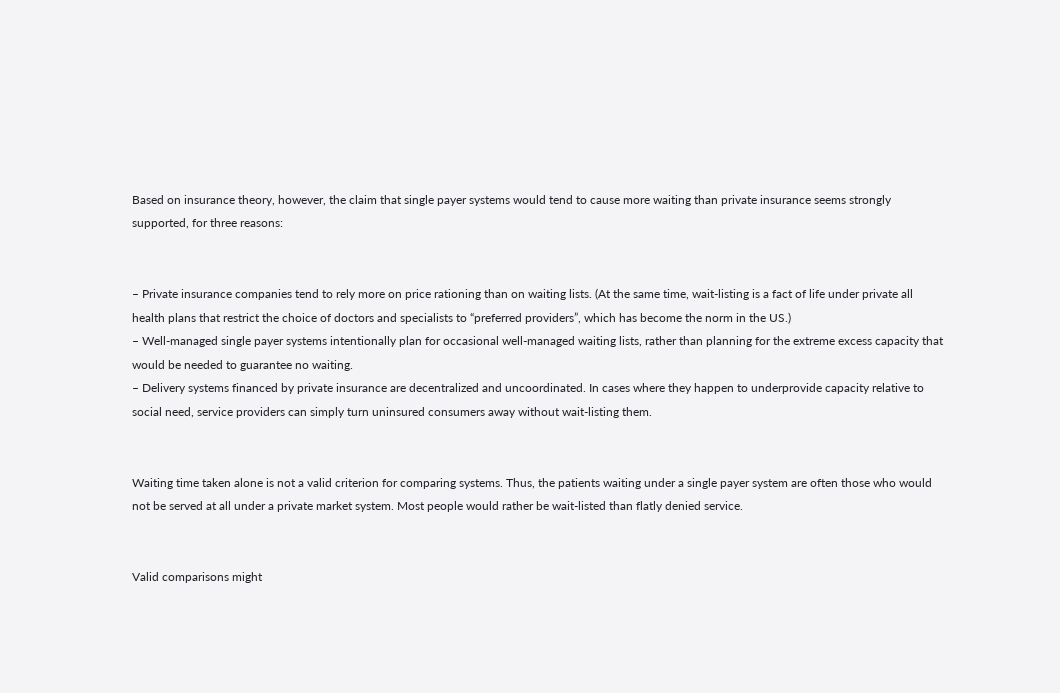Based on insurance theory, however, the claim that single payer systems would tend to cause more waiting than private insurance seems strongly supported, for three reasons:


– Private insurance companies tend to rely more on price rationing than on waiting lists. (At the same time, wait-listing is a fact of life under private all health plans that restrict the choice of doctors and specialists to “preferred providers”, which has become the norm in the US.)
– Well-managed single payer systems intentionally plan for occasional well-managed waiting lists, rather than planning for the extreme excess capacity that would be needed to guarantee no waiting.
– Delivery systems financed by private insurance are decentralized and uncoordinated. In cases where they happen to underprovide capacity relative to social need, service providers can simply turn uninsured consumers away without wait-listing them.


Waiting time taken alone is not a valid criterion for comparing systems. Thus, the patients waiting under a single payer system are often those who would not be served at all under a private market system. Most people would rather be wait-listed than flatly denied service.


Valid comparisons might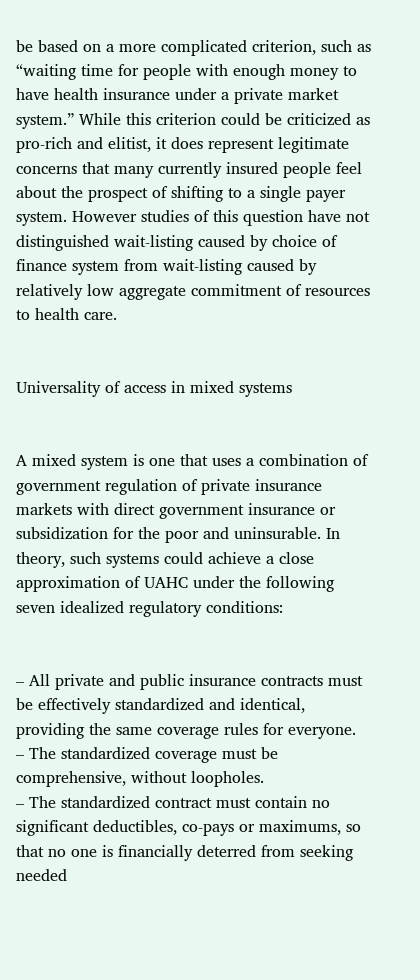be based on a more complicated criterion, such as “waiting time for people with enough money to have health insurance under a private market system.” While this criterion could be criticized as pro-rich and elitist, it does represent legitimate concerns that many currently insured people feel about the prospect of shifting to a single payer system. However studies of this question have not distinguished wait-listing caused by choice of finance system from wait-listing caused by relatively low aggregate commitment of resources to health care.


Universality of access in mixed systems


A mixed system is one that uses a combination of government regulation of private insurance markets with direct government insurance or subsidization for the poor and uninsurable. In theory, such systems could achieve a close approximation of UAHC under the following seven idealized regulatory conditions:


– All private and public insurance contracts must be effectively standardized and identical, providing the same coverage rules for everyone.
– The standardized coverage must be comprehensive, without loopholes.
– The standardized contract must contain no significant deductibles, co-pays or maximums, so that no one is financially deterred from seeking needed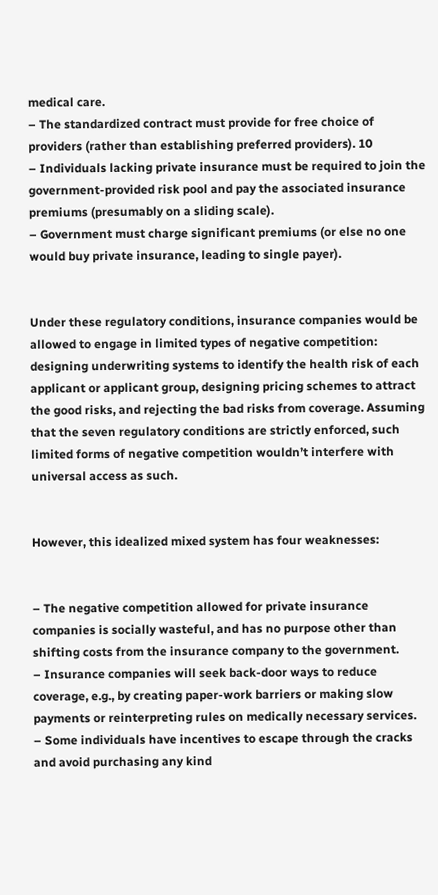medical care.
– The standardized contract must provide for free choice of providers (rather than establishing preferred providers). 10
– Individuals lacking private insurance must be required to join the government-provided risk pool and pay the associated insurance premiums (presumably on a sliding scale).
– Government must charge significant premiums (or else no one would buy private insurance, leading to single payer).


Under these regulatory conditions, insurance companies would be allowed to engage in limited types of negative competition: designing underwriting systems to identify the health risk of each applicant or applicant group, designing pricing schemes to attract the good risks, and rejecting the bad risks from coverage. Assuming that the seven regulatory conditions are strictly enforced, such limited forms of negative competition wouldn’t interfere with universal access as such.


However, this idealized mixed system has four weaknesses:


– The negative competition allowed for private insurance companies is socially wasteful, and has no purpose other than shifting costs from the insurance company to the government.
– Insurance companies will seek back-door ways to reduce coverage, e.g., by creating paper-work barriers or making slow payments or reinterpreting rules on medically necessary services.
– Some individuals have incentives to escape through the cracks and avoid purchasing any kind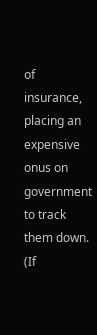of insurance, placing an expensive onus on government to track them down. (If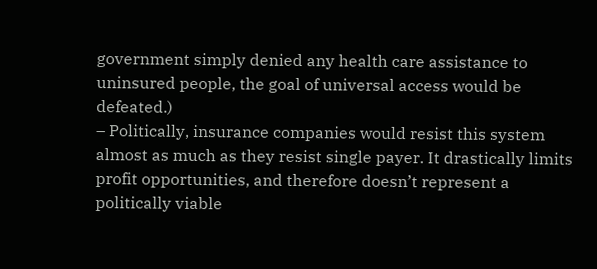government simply denied any health care assistance to uninsured people, the goal of universal access would be defeated.)
– Politically, insurance companies would resist this system almost as much as they resist single payer. It drastically limits profit opportunities, and therefore doesn’t represent a politically viable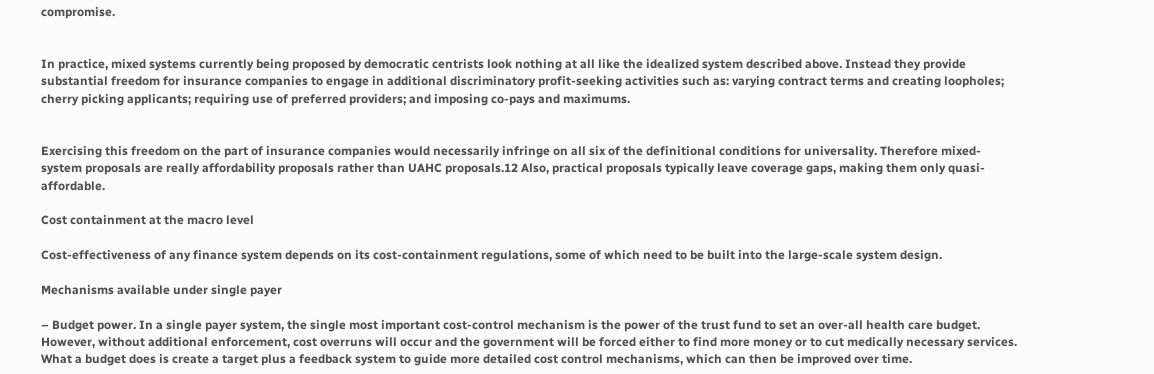compromise.


In practice, mixed systems currently being proposed by democratic centrists look nothing at all like the idealized system described above. Instead they provide substantial freedom for insurance companies to engage in additional discriminatory profit-seeking activities such as: varying contract terms and creating loopholes; cherry picking applicants; requiring use of preferred providers; and imposing co-pays and maximums.


Exercising this freedom on the part of insurance companies would necessarily infringe on all six of the definitional conditions for universality. Therefore mixed-system proposals are really affordability proposals rather than UAHC proposals.12 Also, practical proposals typically leave coverage gaps, making them only quasi-affordable.

Cost containment at the macro level

Cost-effectiveness of any finance system depends on its cost-containment regulations, some of which need to be built into the large-scale system design.

Mechanisms available under single payer

– Budget power. In a single payer system, the single most important cost-control mechanism is the power of the trust fund to set an over-all health care budget. However, without additional enforcement, cost overruns will occur and the government will be forced either to find more money or to cut medically necessary services. What a budget does is create a target plus a feedback system to guide more detailed cost control mechanisms, which can then be improved over time.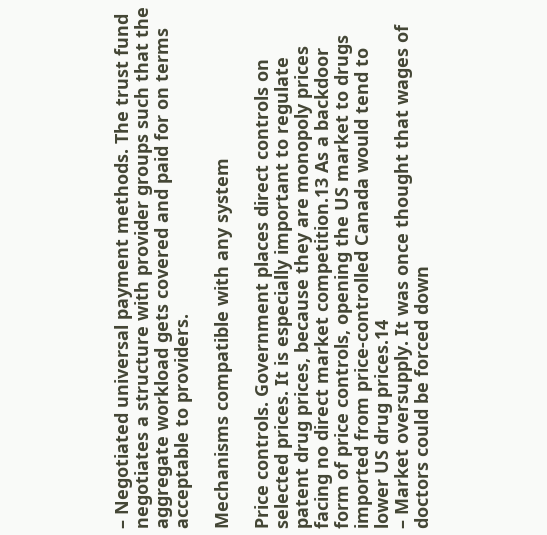– Negotiated universal payment methods. The trust fund negotiates a structure with provider groups such that the aggregate workload gets covered and paid for on terms acceptable to providers.

Mechanisms compatible with any system

Price controls. Government places direct controls on selected prices. It is especially important to regulate patent drug prices, because they are monopoly prices facing no direct market competition.13 As a backdoor form of price controls, opening the US market to drugs imported from price-controlled Canada would tend to lower US drug prices.14
– Market oversupply. It was once thought that wages of doctors could be forced down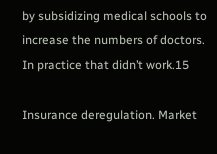by subsidizing medical schools to increase the numbers of doctors. In practice that didn’t work.15

Insurance deregulation. Market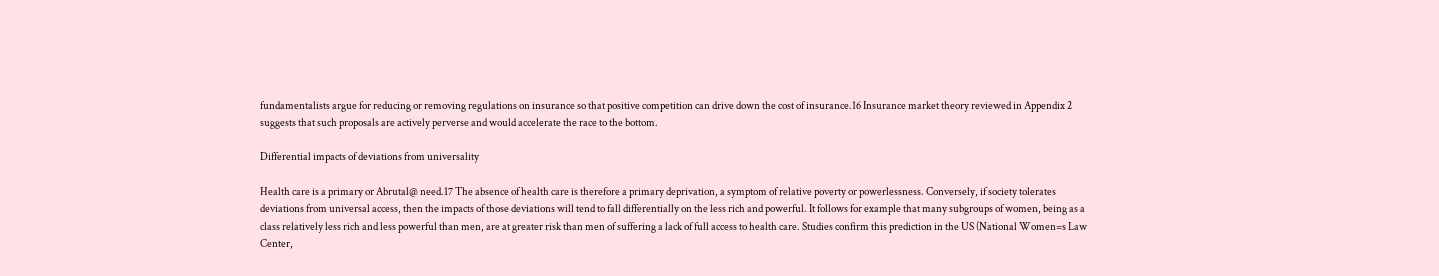fundamentalists argue for reducing or removing regulations on insurance so that positive competition can drive down the cost of insurance.16 Insurance market theory reviewed in Appendix 2 suggests that such proposals are actively perverse and would accelerate the race to the bottom.

Differential impacts of deviations from universality

Health care is a primary or Abrutal@ need.17 The absence of health care is therefore a primary deprivation, a symptom of relative poverty or powerlessness. Conversely, if society tolerates deviations from universal access, then the impacts of those deviations will tend to fall differentially on the less rich and powerful. It follows for example that many subgroups of women, being as a class relatively less rich and less powerful than men, are at greater risk than men of suffering a lack of full access to health care. Studies confirm this prediction in the US (National Women=s Law Center,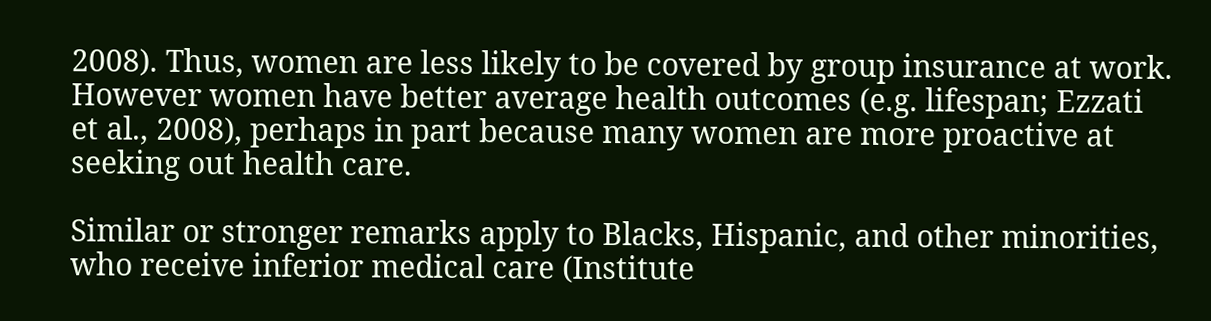2008). Thus, women are less likely to be covered by group insurance at work. However women have better average health outcomes (e.g. lifespan; Ezzati et al., 2008), perhaps in part because many women are more proactive at seeking out health care.

Similar or stronger remarks apply to Blacks, Hispanic, and other minorities, who receive inferior medical care (Institute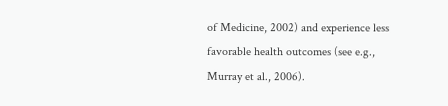of Medicine, 2002) and experience less favorable health outcomes (see e.g., Murray et al., 2006).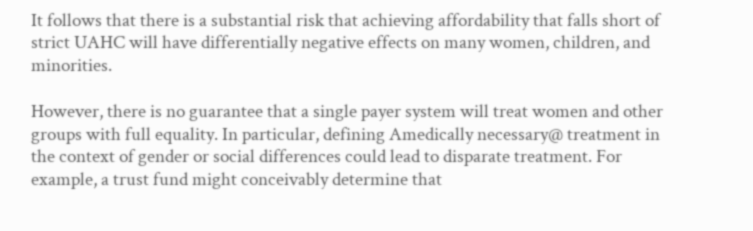It follows that there is a substantial risk that achieving affordability that falls short of strict UAHC will have differentially negative effects on many women, children, and minorities.

However, there is no guarantee that a single payer system will treat women and other groups with full equality. In particular, defining Amedically necessary@ treatment in the context of gender or social differences could lead to disparate treatment. For example, a trust fund might conceivably determine that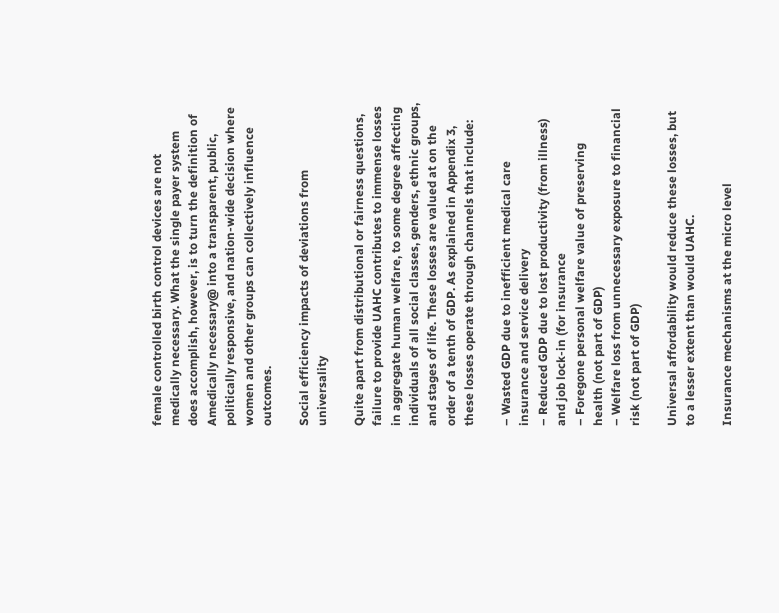female controlled birth control devices are not medically necessary. What the single payer system does accomplish, however, is to turn the definition of Amedically necessary@ into a transparent, public, politically responsive, and nation-wide decision where women and other groups can collectively influence outcomes.

Social efficiency impacts of deviations from universality

Quite apart from distributional or fairness questions, failure to provide UAHC contributes to immense losses in aggregate human welfare, to some degree affecting individuals of all social classes, genders, ethnic groups, and stages of life. These losses are valued at on the order of a tenth of GDP. As explained in Appendix 3, these losses operate through channels that include:

– Wasted GDP due to inefficient medical care insurance and service delivery
– Reduced GDP due to lost productivity (from illness) and job lock-in (for insurance
– Foregone personal welfare value of preserving health (not part of GDP)
– Welfare loss from unnecessary exposure to financial risk (not part of GDP)

Universal affordability would reduce these losses, but to a lesser extent than would UAHC.

Insurance mechanisms at the micro level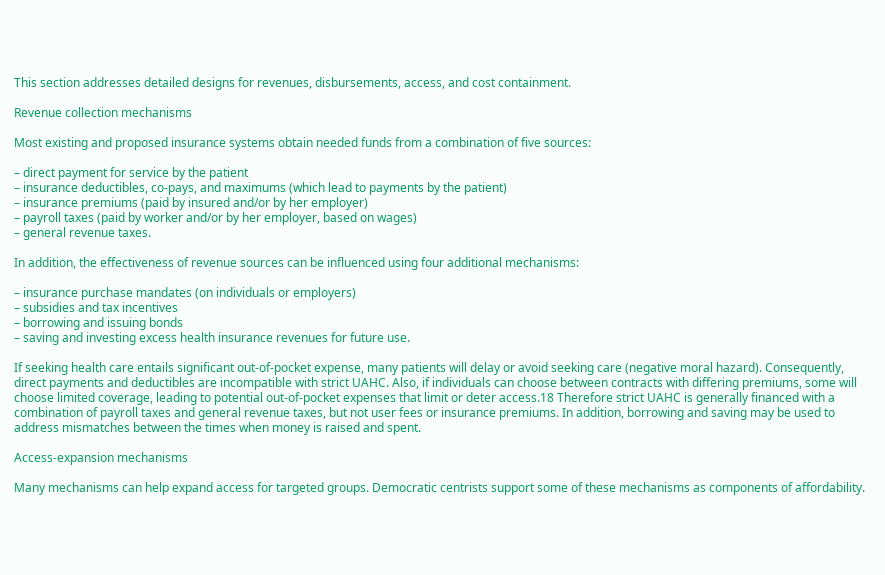This section addresses detailed designs for revenues, disbursements, access, and cost containment.

Revenue collection mechanisms

Most existing and proposed insurance systems obtain needed funds from a combination of five sources:

– direct payment for service by the patient
– insurance deductibles, co-pays, and maximums (which lead to payments by the patient)
– insurance premiums (paid by insured and/or by her employer)
– payroll taxes (paid by worker and/or by her employer, based on wages)
– general revenue taxes.

In addition, the effectiveness of revenue sources can be influenced using four additional mechanisms:

– insurance purchase mandates (on individuals or employers)
– subsidies and tax incentives
– borrowing and issuing bonds
– saving and investing excess health insurance revenues for future use.

If seeking health care entails significant out-of-pocket expense, many patients will delay or avoid seeking care (negative moral hazard). Consequently, direct payments and deductibles are incompatible with strict UAHC. Also, if individuals can choose between contracts with differing premiums, some will choose limited coverage, leading to potential out-of-pocket expenses that limit or deter access.18 Therefore strict UAHC is generally financed with a combination of payroll taxes and general revenue taxes, but not user fees or insurance premiums. In addition, borrowing and saving may be used to address mismatches between the times when money is raised and spent.

Access-expansion mechanisms

Many mechanisms can help expand access for targeted groups. Democratic centrists support some of these mechanisms as components of affordability.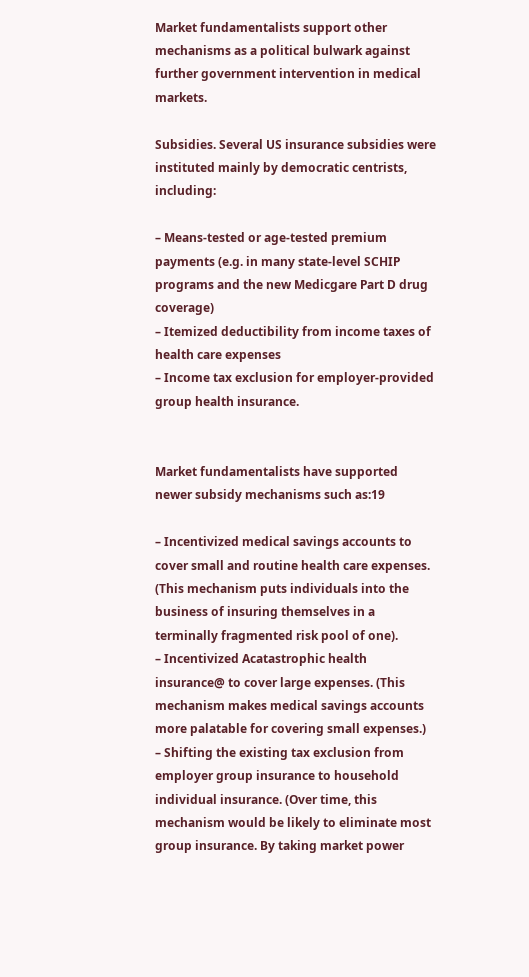Market fundamentalists support other mechanisms as a political bulwark against further government intervention in medical markets.

Subsidies. Several US insurance subsidies were instituted mainly by democratic centrists, including:

– Means-tested or age-tested premium payments (e.g. in many state-level SCHIP programs and the new Medicgare Part D drug coverage)
– Itemized deductibility from income taxes of health care expenses
– Income tax exclusion for employer-provided group health insurance.


Market fundamentalists have supported newer subsidy mechanisms such as:19

– Incentivized medical savings accounts to cover small and routine health care expenses. (This mechanism puts individuals into the business of insuring themselves in a terminally fragmented risk pool of one).
– Incentivized Acatastrophic health insurance@ to cover large expenses. (This mechanism makes medical savings accounts more palatable for covering small expenses.)
– Shifting the existing tax exclusion from employer group insurance to household individual insurance. (Over time, this mechanism would be likely to eliminate most group insurance. By taking market power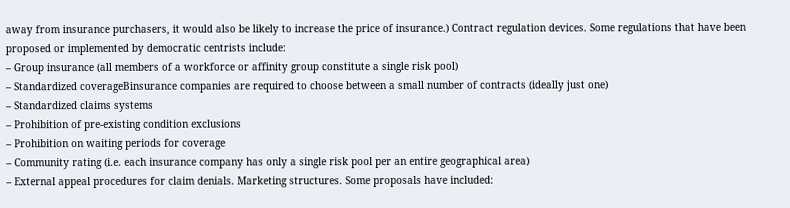away from insurance purchasers, it would also be likely to increase the price of insurance.) Contract regulation devices. Some regulations that have been proposed or implemented by democratic centrists include:
– Group insurance (all members of a workforce or affinity group constitute a single risk pool)
– Standardized coverageBinsurance companies are required to choose between a small number of contracts (ideally just one)
– Standardized claims systems
– Prohibition of pre-existing condition exclusions
– Prohibition on waiting periods for coverage
– Community rating (i.e. each insurance company has only a single risk pool per an entire geographical area)
– External appeal procedures for claim denials. Marketing structures. Some proposals have included: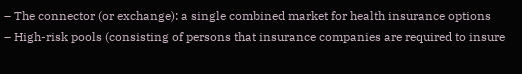– The connector (or exchange): a single combined market for health insurance options
– High-risk pools (consisting of persons that insurance companies are required to insure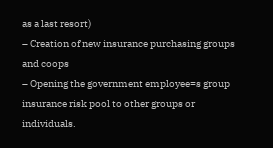as a last resort)
– Creation of new insurance purchasing groups and coops
– Opening the government employee=s group insurance risk pool to other groups or individuals.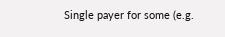Single payer for some (e.g.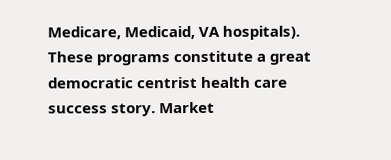Medicare, Medicaid, VA hospitals). These programs constitute a great democratic centrist health care success story. Market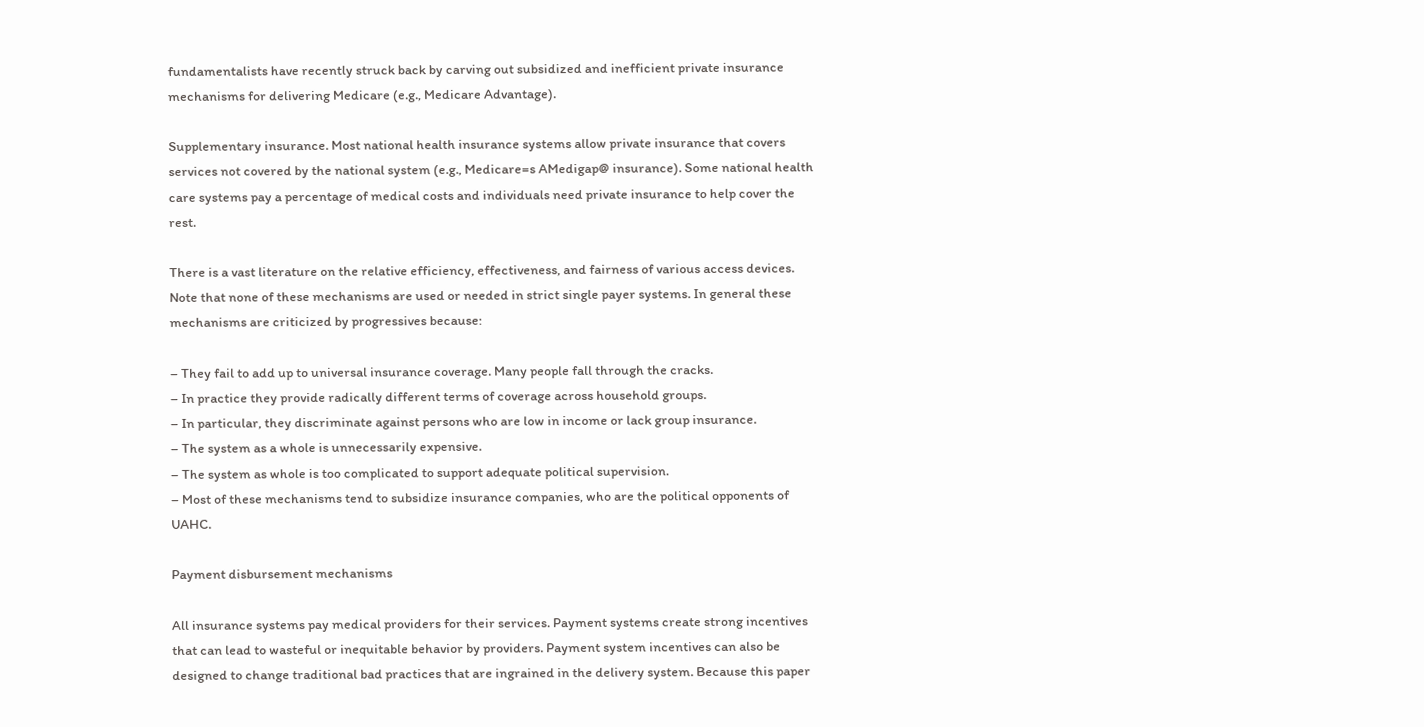fundamentalists have recently struck back by carving out subsidized and inefficient private insurance mechanisms for delivering Medicare (e.g., Medicare Advantage).

Supplementary insurance. Most national health insurance systems allow private insurance that covers services not covered by the national system (e.g., Medicare=s AMedigap@ insurance). Some national health care systems pay a percentage of medical costs and individuals need private insurance to help cover the rest.

There is a vast literature on the relative efficiency, effectiveness, and fairness of various access devices. Note that none of these mechanisms are used or needed in strict single payer systems. In general these mechanisms are criticized by progressives because:

– They fail to add up to universal insurance coverage. Many people fall through the cracks.
– In practice they provide radically different terms of coverage across household groups.
– In particular, they discriminate against persons who are low in income or lack group insurance.
– The system as a whole is unnecessarily expensive.
– The system as whole is too complicated to support adequate political supervision.
– Most of these mechanisms tend to subsidize insurance companies, who are the political opponents of UAHC.

Payment disbursement mechanisms

All insurance systems pay medical providers for their services. Payment systems create strong incentives that can lead to wasteful or inequitable behavior by providers. Payment system incentives can also be designed to change traditional bad practices that are ingrained in the delivery system. Because this paper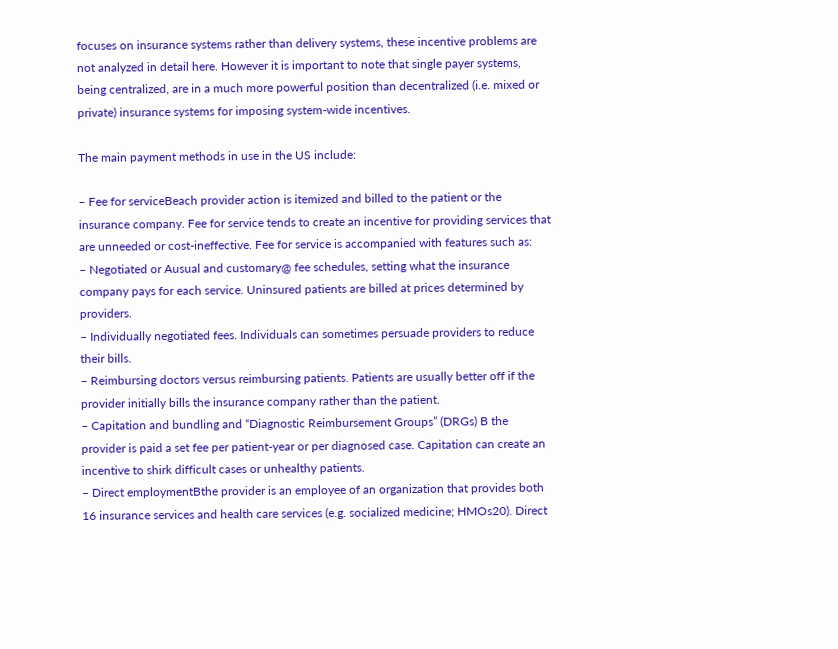focuses on insurance systems rather than delivery systems, these incentive problems are not analyzed in detail here. However it is important to note that single payer systems, being centralized, are in a much more powerful position than decentralized (i.e. mixed or private) insurance systems for imposing system-wide incentives.

The main payment methods in use in the US include:

– Fee for serviceBeach provider action is itemized and billed to the patient or the insurance company. Fee for service tends to create an incentive for providing services that are unneeded or cost-ineffective. Fee for service is accompanied with features such as:
– Negotiated or Ausual and customary@ fee schedules, setting what the insurance company pays for each service. Uninsured patients are billed at prices determined by providers.
– Individually negotiated fees. Individuals can sometimes persuade providers to reduce their bills.
– Reimbursing doctors versus reimbursing patients. Patients are usually better off if the provider initially bills the insurance company rather than the patient.
– Capitation and bundling and “Diagnostic Reimbursement Groups” (DRGs) B the provider is paid a set fee per patient-year or per diagnosed case. Capitation can create an incentive to shirk difficult cases or unhealthy patients.
– Direct employmentBthe provider is an employee of an organization that provides both 16 insurance services and health care services (e.g. socialized medicine; HMOs20). Direct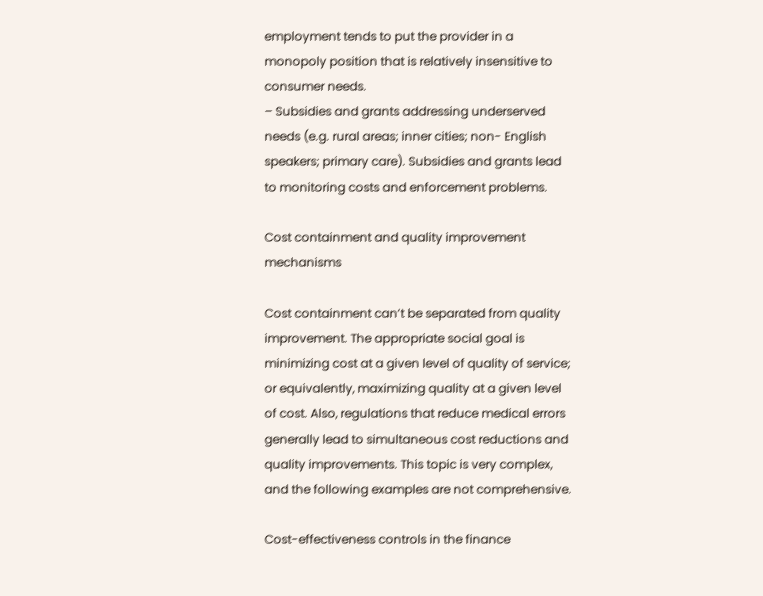employment tends to put the provider in a monopoly position that is relatively insensitive to consumer needs.
– Subsidies and grants addressing underserved needs (e.g. rural areas; inner cities; non- English speakers; primary care). Subsidies and grants lead to monitoring costs and enforcement problems.

Cost containment and quality improvement mechanisms

Cost containment can’t be separated from quality improvement. The appropriate social goal is minimizing cost at a given level of quality of service; or equivalently, maximizing quality at a given level of cost. Also, regulations that reduce medical errors generally lead to simultaneous cost reductions and quality improvements. This topic is very complex, and the following examples are not comprehensive.

Cost-effectiveness controls in the finance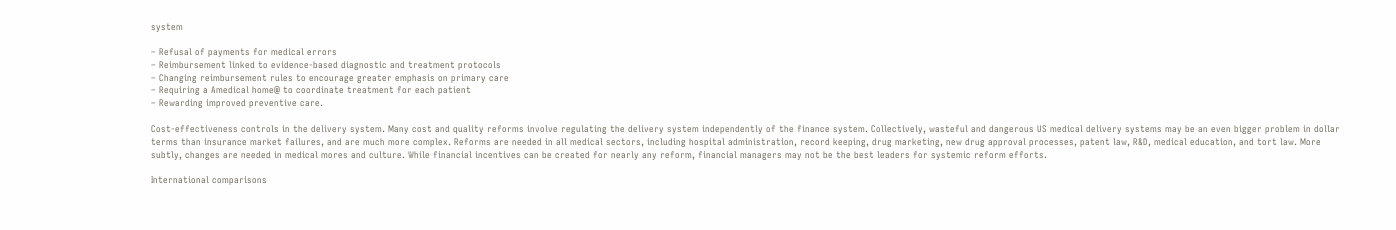system

– Refusal of payments for medical errors
– Reimbursement linked to evidence-based diagnostic and treatment protocols
– Changing reimbursement rules to encourage greater emphasis on primary care
– Requiring a Amedical home@ to coordinate treatment for each patient
– Rewarding improved preventive care.

Cost-effectiveness controls in the delivery system. Many cost and quality reforms involve regulating the delivery system independently of the finance system. Collectively, wasteful and dangerous US medical delivery systems may be an even bigger problem in dollar terms than insurance market failures, and are much more complex. Reforms are needed in all medical sectors, including hospital administration, record keeping, drug marketing, new drug approval processes, patent law, R&D, medical education, and tort law. More subtly, changes are needed in medical mores and culture. While financial incentives can be created for nearly any reform, financial managers may not be the best leaders for systemic reform efforts.

International comparisons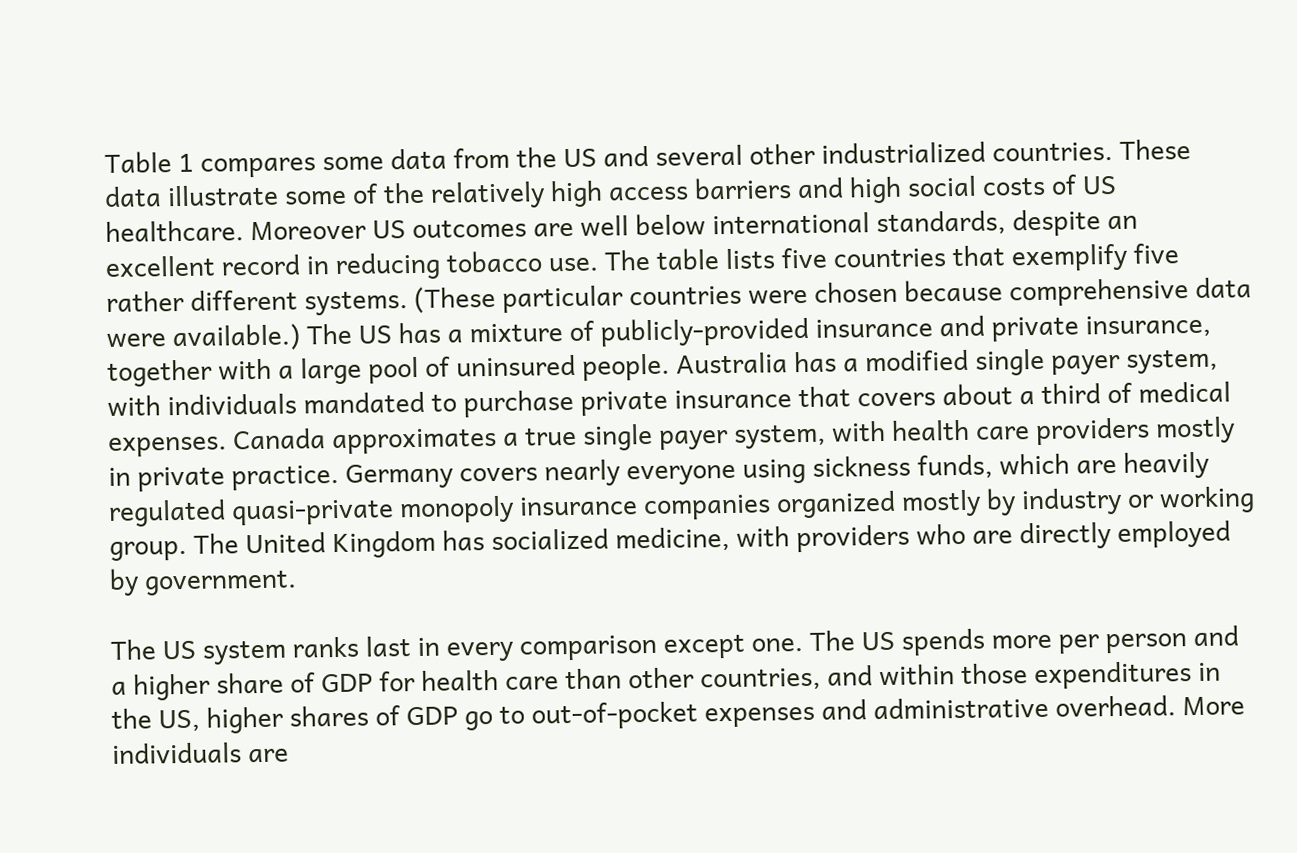Table 1 compares some data from the US and several other industrialized countries. These data illustrate some of the relatively high access barriers and high social costs of US healthcare. Moreover US outcomes are well below international standards, despite an excellent record in reducing tobacco use. The table lists five countries that exemplify five rather different systems. (These particular countries were chosen because comprehensive data were available.) The US has a mixture of publicly-provided insurance and private insurance, together with a large pool of uninsured people. Australia has a modified single payer system, with individuals mandated to purchase private insurance that covers about a third of medical expenses. Canada approximates a true single payer system, with health care providers mostly in private practice. Germany covers nearly everyone using sickness funds, which are heavily regulated quasi-private monopoly insurance companies organized mostly by industry or working group. The United Kingdom has socialized medicine, with providers who are directly employed by government.

The US system ranks last in every comparison except one. The US spends more per person and a higher share of GDP for health care than other countries, and within those expenditures in the US, higher shares of GDP go to out-of-pocket expenses and administrative overhead. More individuals are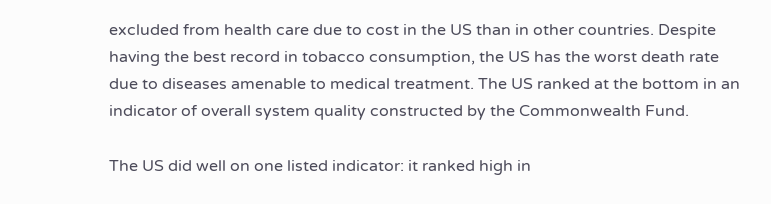excluded from health care due to cost in the US than in other countries. Despite having the best record in tobacco consumption, the US has the worst death rate due to diseases amenable to medical treatment. The US ranked at the bottom in an indicator of overall system quality constructed by the Commonwealth Fund.

The US did well on one listed indicator: it ranked high in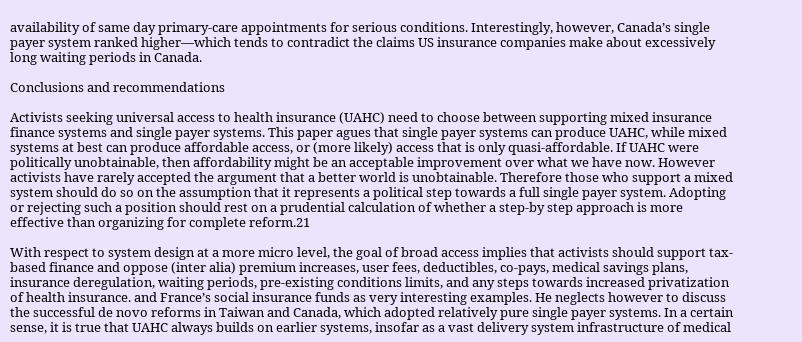availability of same day primary-care appointments for serious conditions. Interestingly, however, Canada’s single payer system ranked higher—which tends to contradict the claims US insurance companies make about excessively long waiting periods in Canada.

Conclusions and recommendations

Activists seeking universal access to health insurance (UAHC) need to choose between supporting mixed insurance finance systems and single payer systems. This paper agues that single payer systems can produce UAHC, while mixed systems at best can produce affordable access, or (more likely) access that is only quasi-affordable. If UAHC were politically unobtainable, then affordability might be an acceptable improvement over what we have now. However activists have rarely accepted the argument that a better world is unobtainable. Therefore those who support a mixed system should do so on the assumption that it represents a political step towards a full single payer system. Adopting or rejecting such a position should rest on a prudential calculation of whether a step-by step approach is more effective than organizing for complete reform.21

With respect to system design at a more micro level, the goal of broad access implies that activists should support tax-based finance and oppose (inter alia) premium increases, user fees, deductibles, co-pays, medical savings plans, insurance deregulation, waiting periods, pre-existing conditions limits, and any steps towards increased privatization of health insurance. and France’s social insurance funds as very interesting examples. He neglects however to discuss the successful de novo reforms in Taiwan and Canada, which adopted relatively pure single payer systems. In a certain sense, it is true that UAHC always builds on earlier systems, insofar as a vast delivery system infrastructure of medical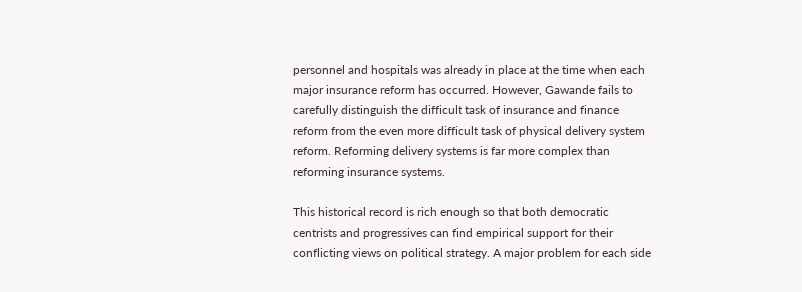personnel and hospitals was already in place at the time when each major insurance reform has occurred. However, Gawande fails to carefully distinguish the difficult task of insurance and finance reform from the even more difficult task of physical delivery system reform. Reforming delivery systems is far more complex than reforming insurance systems.

This historical record is rich enough so that both democratic centrists and progressives can find empirical support for their conflicting views on political strategy. A major problem for each side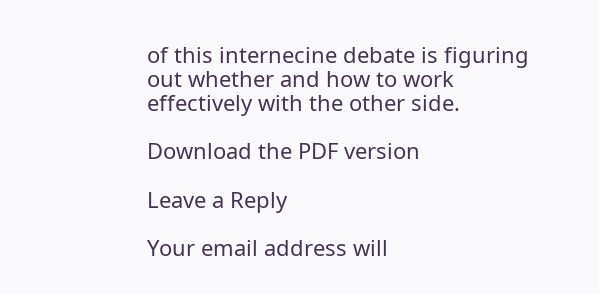of this internecine debate is figuring out whether and how to work effectively with the other side.

Download the PDF version

Leave a Reply

Your email address will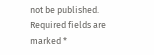not be published. Required fields are marked *